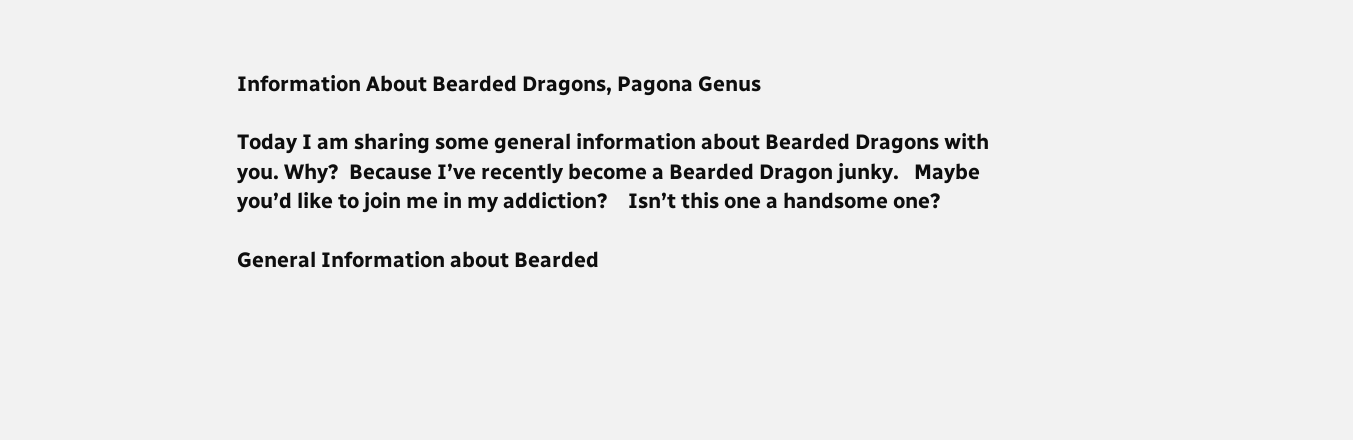Information About Bearded Dragons, Pagona Genus

Today I am sharing some general information about Bearded Dragons with you. Why?  Because I’ve recently become a Bearded Dragon junky.   Maybe you’d like to join me in my addiction?    Isn’t this one a handsome one?

General Information about Bearded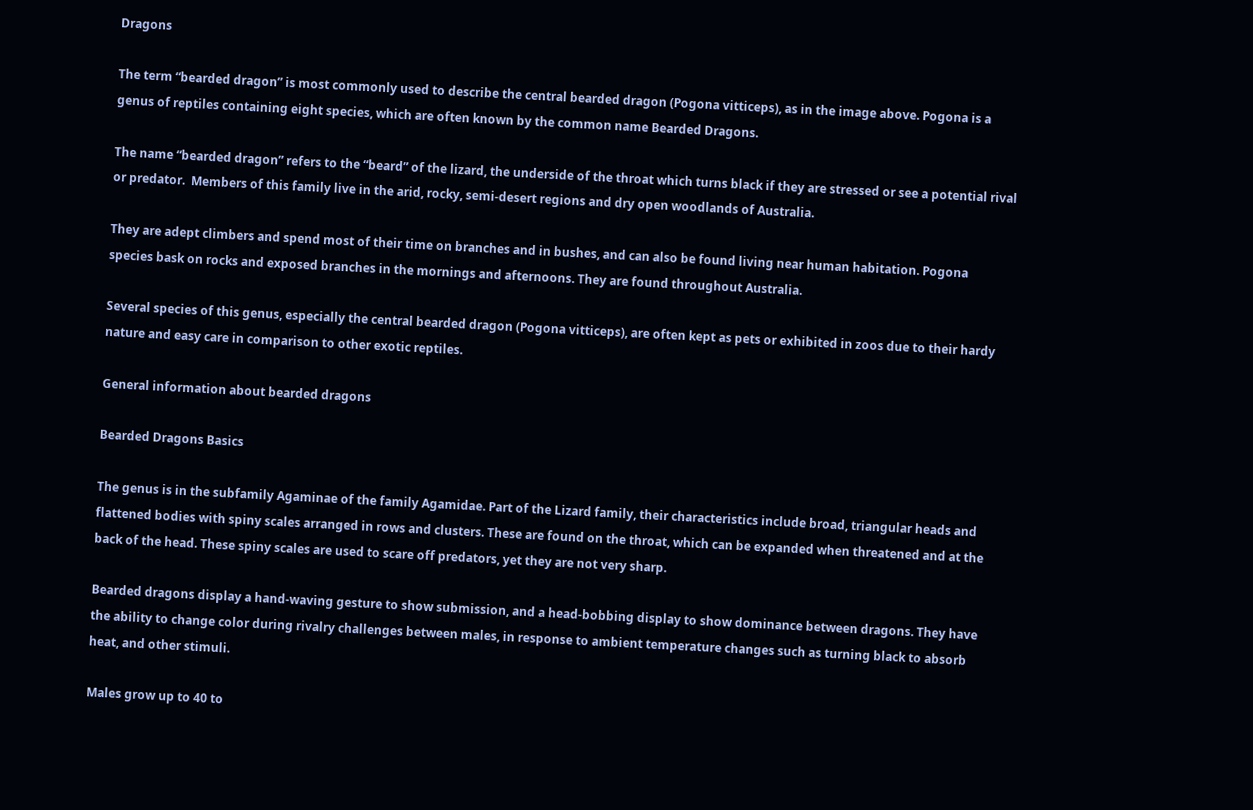Dragons

The term “bearded dragon” is most commonly used to describe the central bearded dragon (Pogona vitticeps), as in the image above. Pogona is a genus of reptiles containing eight species, which are often known by the common name Bearded Dragons.

The name “bearded dragon” refers to the “beard” of the lizard, the underside of the throat which turns black if they are stressed or see a potential rival or predator.  Members of this family live in the arid, rocky, semi-desert regions and dry open woodlands of Australia.

They are adept climbers and spend most of their time on branches and in bushes, and can also be found living near human habitation. Pogona species bask on rocks and exposed branches in the mornings and afternoons. They are found throughout Australia.

Several species of this genus, especially the central bearded dragon (Pogona vitticeps), are often kept as pets or exhibited in zoos due to their hardy nature and easy care in comparison to other exotic reptiles.

General information about bearded dragons

Bearded Dragons Basics

The genus is in the subfamily Agaminae of the family Agamidae. Part of the Lizard family, their characteristics include broad, triangular heads and flattened bodies with spiny scales arranged in rows and clusters. These are found on the throat, which can be expanded when threatened and at the back of the head. These spiny scales are used to scare off predators, yet they are not very sharp.

Bearded dragons display a hand-waving gesture to show submission, and a head-bobbing display to show dominance between dragons. They have the ability to change color during rivalry challenges between males, in response to ambient temperature changes such as turning black to absorb heat, and other stimuli.

Males grow up to 40 to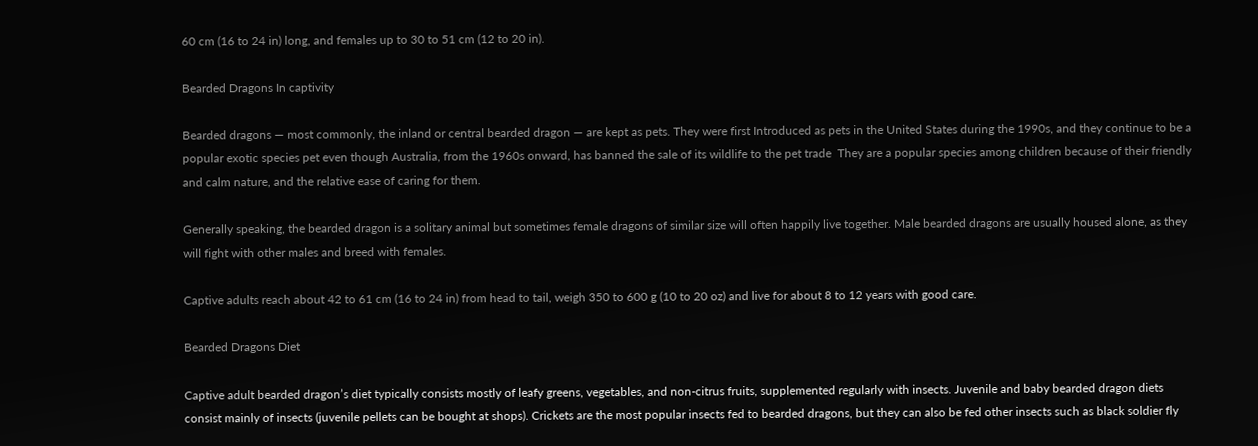60 cm (16 to 24 in) long, and females up to 30 to 51 cm (12 to 20 in).

Bearded Dragons In captivity

Bearded dragons — most commonly, the inland or central bearded dragon — are kept as pets. They were first Introduced as pets in the United States during the 1990s, and they continue to be a popular exotic species pet even though Australia, from the 1960s onward, has banned the sale of its wildlife to the pet trade  They are a popular species among children because of their friendly and calm nature, and the relative ease of caring for them.

Generally speaking, the bearded dragon is a solitary animal but sometimes female dragons of similar size will often happily live together. Male bearded dragons are usually housed alone, as they will fight with other males and breed with females.

Captive adults reach about 42 to 61 cm (16 to 24 in) from head to tail, weigh 350 to 600 g (10 to 20 oz) and live for about 8 to 12 years with good care.

Bearded Dragons Diet

Captive adult bearded dragon’s diet typically consists mostly of leafy greens, vegetables, and non-citrus fruits, supplemented regularly with insects. Juvenile and baby bearded dragon diets consist mainly of insects (juvenile pellets can be bought at shops). Crickets are the most popular insects fed to bearded dragons, but they can also be fed other insects such as black soldier fly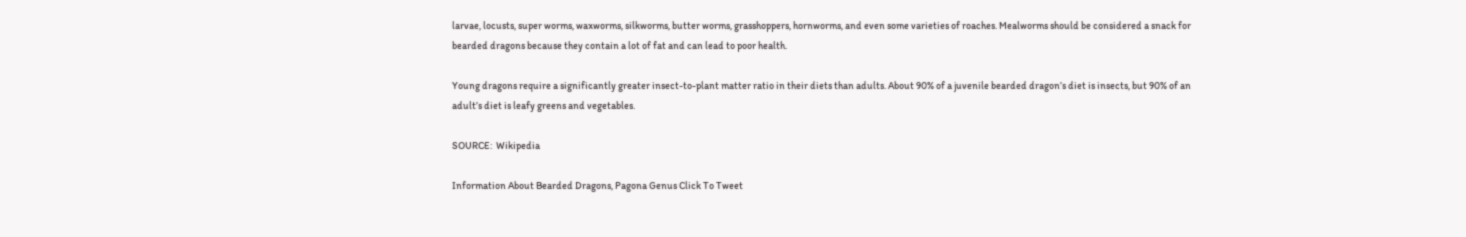larvae, locusts, super worms, waxworms, silkworms, butter worms, grasshoppers, hornworms, and even some varieties of roaches. Mealworms should be considered a snack for bearded dragons because they contain a lot of fat and can lead to poor health.

Young dragons require a significantly greater insect-to-plant matter ratio in their diets than adults. About 90% of a juvenile bearded dragon’s diet is insects, but 90% of an adult’s diet is leafy greens and vegetables.

SOURCE:  Wikipedia

Information About Bearded Dragons, Pagona Genus Click To Tweet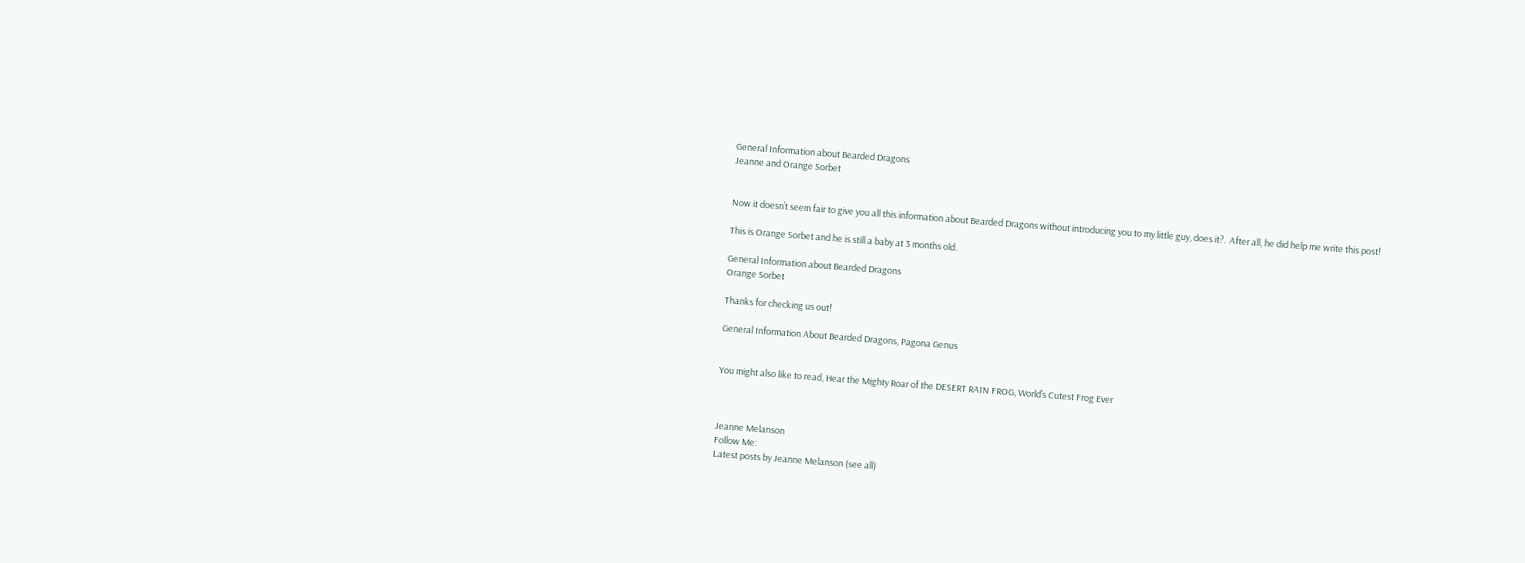General Information about Bearded Dragons
Jeanne and Orange Sorbet


Now it doesn’t seem fair to give you all this information about Bearded Dragons without introducing you to my little guy, does it?.  After all, he did help me write this post!

This is Orange Sorbet and he is still a baby at 3 months old.

General Information about Bearded Dragons
Orange Sorbet

Thanks for checking us out!

General Information About Bearded Dragons, Pagona Genus


You might also like to read, Hear the Mighty Roar of the DESERT RAIN FROG, World’s Cutest Frog Ever



Jeanne Melanson
Follow Me:
Latest posts by Jeanne Melanson (see all)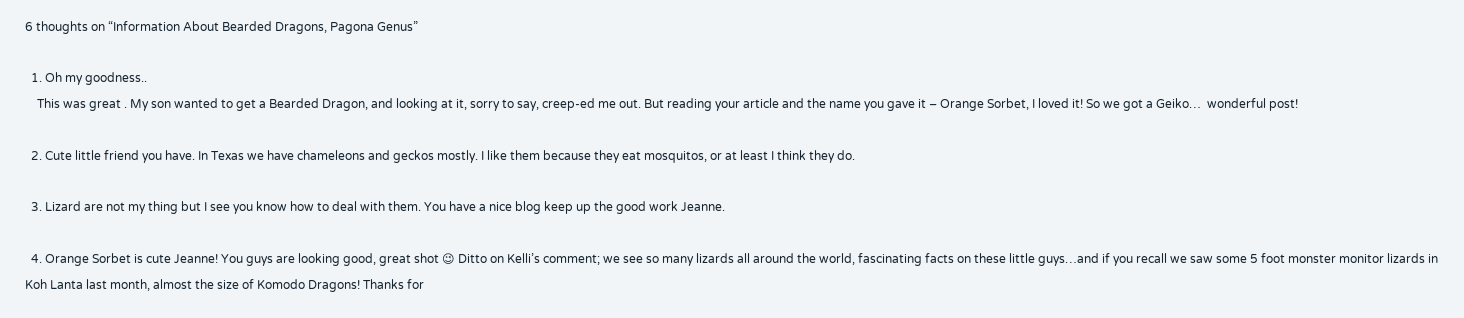6 thoughts on “Information About Bearded Dragons, Pagona Genus”

  1. Oh my goodness..
    This was great . My son wanted to get a Bearded Dragon, and looking at it, sorry to say, creep-ed me out. But reading your article and the name you gave it – Orange Sorbet, I loved it! So we got a Geiko…  wonderful post!

  2. Cute little friend you have. In Texas we have chameleons and geckos mostly. I like them because they eat mosquitos, or at least I think they do.

  3. Lizard are not my thing but I see you know how to deal with them. You have a nice blog keep up the good work Jeanne.

  4. Orange Sorbet is cute Jeanne! You guys are looking good, great shot 😉 Ditto on Kelli’s comment; we see so many lizards all around the world, fascinating facts on these little guys…and if you recall we saw some 5 foot monster monitor lizards in Koh Lanta last month, almost the size of Komodo Dragons! Thanks for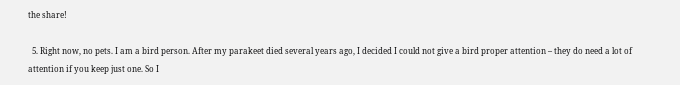the share!

  5. Right now, no pets. I am a bird person. After my parakeet died several years ago, I decided I could not give a bird proper attention – they do need a lot of attention if you keep just one. So I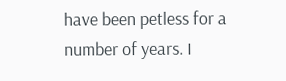have been petless for a number of years. I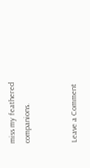miss my feathered companions.


Leave a Comment